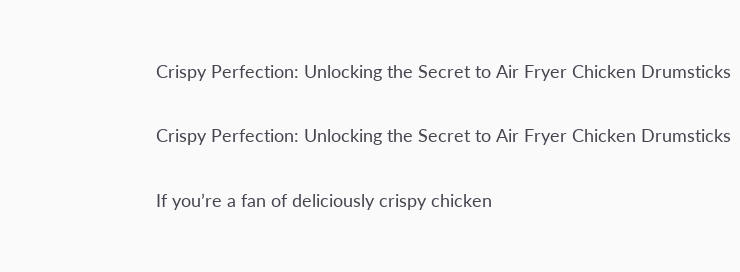Crispy Perfection: Unlocking the Secret to Air Fryer Chicken Drumsticks

Crispy Perfection: Unlocking the Secret to Air Fryer Chicken Drumsticks

If you’re a fan of deliciously crispy chicken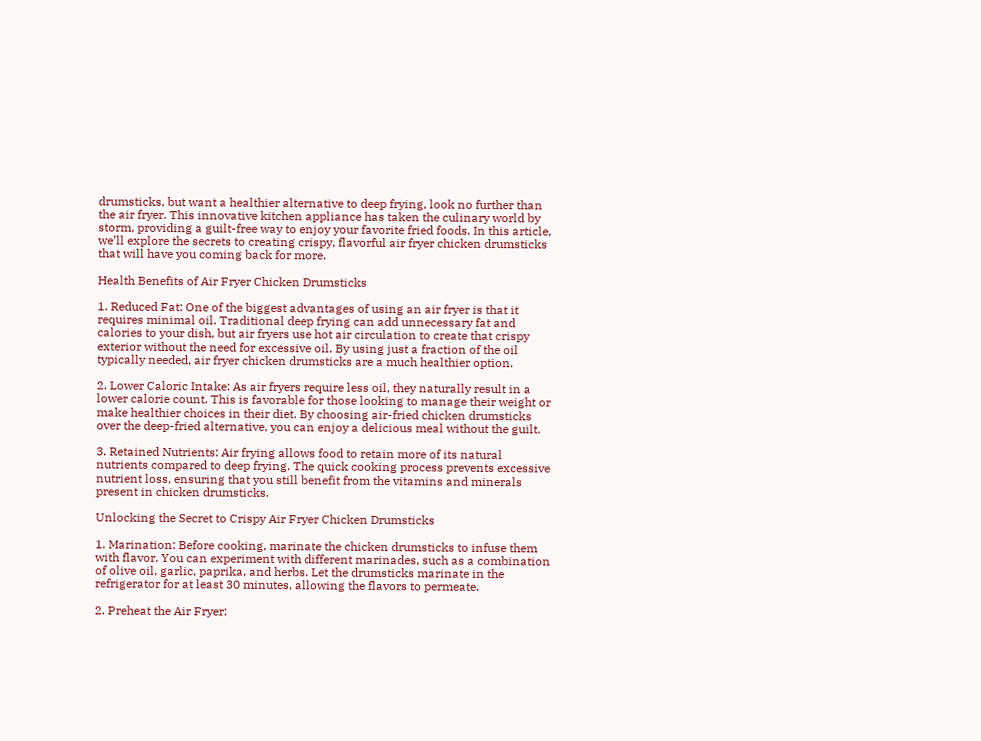drumsticks, but want a healthier alternative to deep frying, look no further than the air fryer. This innovative kitchen appliance has taken the culinary world by storm, providing a guilt-free way to enjoy your favorite fried foods. In this article, we’ll explore the secrets to creating crispy, flavorful air fryer chicken drumsticks that will have you coming back for more.

Health Benefits of Air Fryer Chicken Drumsticks

1. Reduced Fat: One of the biggest advantages of using an air fryer is that it requires minimal oil. Traditional deep frying can add unnecessary fat and calories to your dish, but air fryers use hot air circulation to create that crispy exterior without the need for excessive oil. By using just a fraction of the oil typically needed, air fryer chicken drumsticks are a much healthier option.

2. Lower Caloric Intake: As air fryers require less oil, they naturally result in a lower calorie count. This is favorable for those looking to manage their weight or make healthier choices in their diet. By choosing air-fried chicken drumsticks over the deep-fried alternative, you can enjoy a delicious meal without the guilt.

3. Retained Nutrients: Air frying allows food to retain more of its natural nutrients compared to deep frying. The quick cooking process prevents excessive nutrient loss, ensuring that you still benefit from the vitamins and minerals present in chicken drumsticks.

Unlocking the Secret to Crispy Air Fryer Chicken Drumsticks

1. Marination: Before cooking, marinate the chicken drumsticks to infuse them with flavor. You can experiment with different marinades, such as a combination of olive oil, garlic, paprika, and herbs. Let the drumsticks marinate in the refrigerator for at least 30 minutes, allowing the flavors to permeate.

2. Preheat the Air Fryer: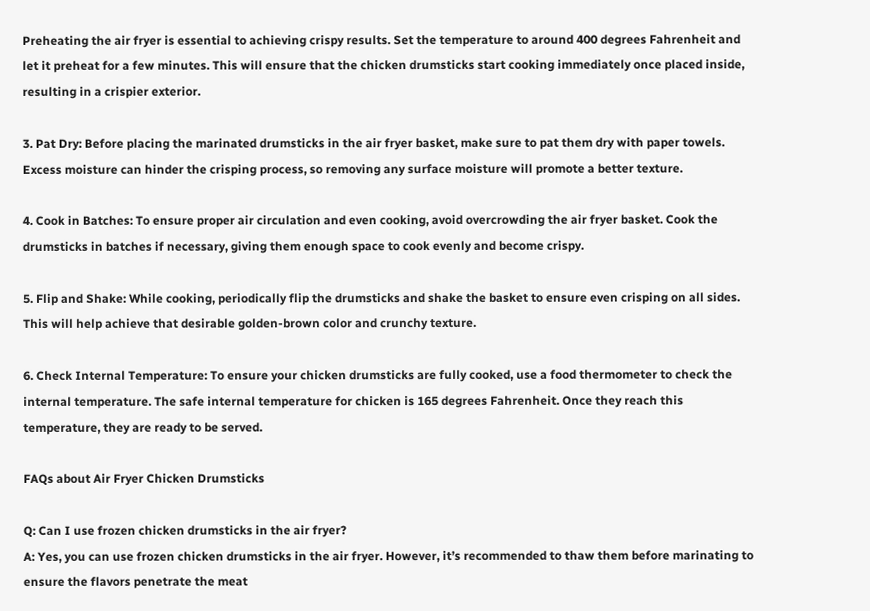Preheating the air fryer is essential to achieving crispy results. Set the temperature to around 400 degrees Fahrenheit and let it preheat for a few minutes. This will ensure that the chicken drumsticks start cooking immediately once placed inside, resulting in a crispier exterior.

3. Pat Dry: Before placing the marinated drumsticks in the air fryer basket, make sure to pat them dry with paper towels. Excess moisture can hinder the crisping process, so removing any surface moisture will promote a better texture.

4. Cook in Batches: To ensure proper air circulation and even cooking, avoid overcrowding the air fryer basket. Cook the drumsticks in batches if necessary, giving them enough space to cook evenly and become crispy.

5. Flip and Shake: While cooking, periodically flip the drumsticks and shake the basket to ensure even crisping on all sides. This will help achieve that desirable golden-brown color and crunchy texture.

6. Check Internal Temperature: To ensure your chicken drumsticks are fully cooked, use a food thermometer to check the internal temperature. The safe internal temperature for chicken is 165 degrees Fahrenheit. Once they reach this temperature, they are ready to be served.

FAQs about Air Fryer Chicken Drumsticks

Q: Can I use frozen chicken drumsticks in the air fryer?
A: Yes, you can use frozen chicken drumsticks in the air fryer. However, it’s recommended to thaw them before marinating to ensure the flavors penetrate the meat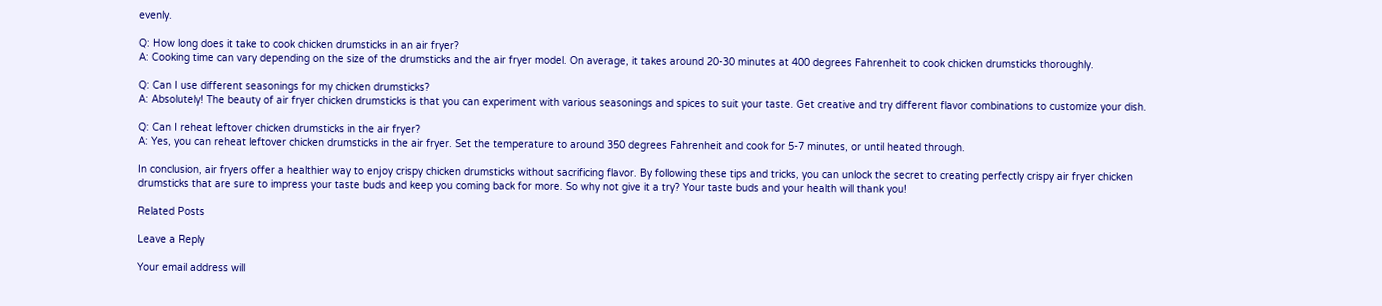evenly.

Q: How long does it take to cook chicken drumsticks in an air fryer?
A: Cooking time can vary depending on the size of the drumsticks and the air fryer model. On average, it takes around 20-30 minutes at 400 degrees Fahrenheit to cook chicken drumsticks thoroughly.

Q: Can I use different seasonings for my chicken drumsticks?
A: Absolutely! The beauty of air fryer chicken drumsticks is that you can experiment with various seasonings and spices to suit your taste. Get creative and try different flavor combinations to customize your dish.

Q: Can I reheat leftover chicken drumsticks in the air fryer?
A: Yes, you can reheat leftover chicken drumsticks in the air fryer. Set the temperature to around 350 degrees Fahrenheit and cook for 5-7 minutes, or until heated through.

In conclusion, air fryers offer a healthier way to enjoy crispy chicken drumsticks without sacrificing flavor. By following these tips and tricks, you can unlock the secret to creating perfectly crispy air fryer chicken drumsticks that are sure to impress your taste buds and keep you coming back for more. So why not give it a try? Your taste buds and your health will thank you!

Related Posts

Leave a Reply

Your email address will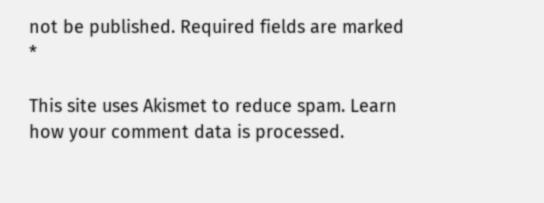not be published. Required fields are marked *

This site uses Akismet to reduce spam. Learn how your comment data is processed.